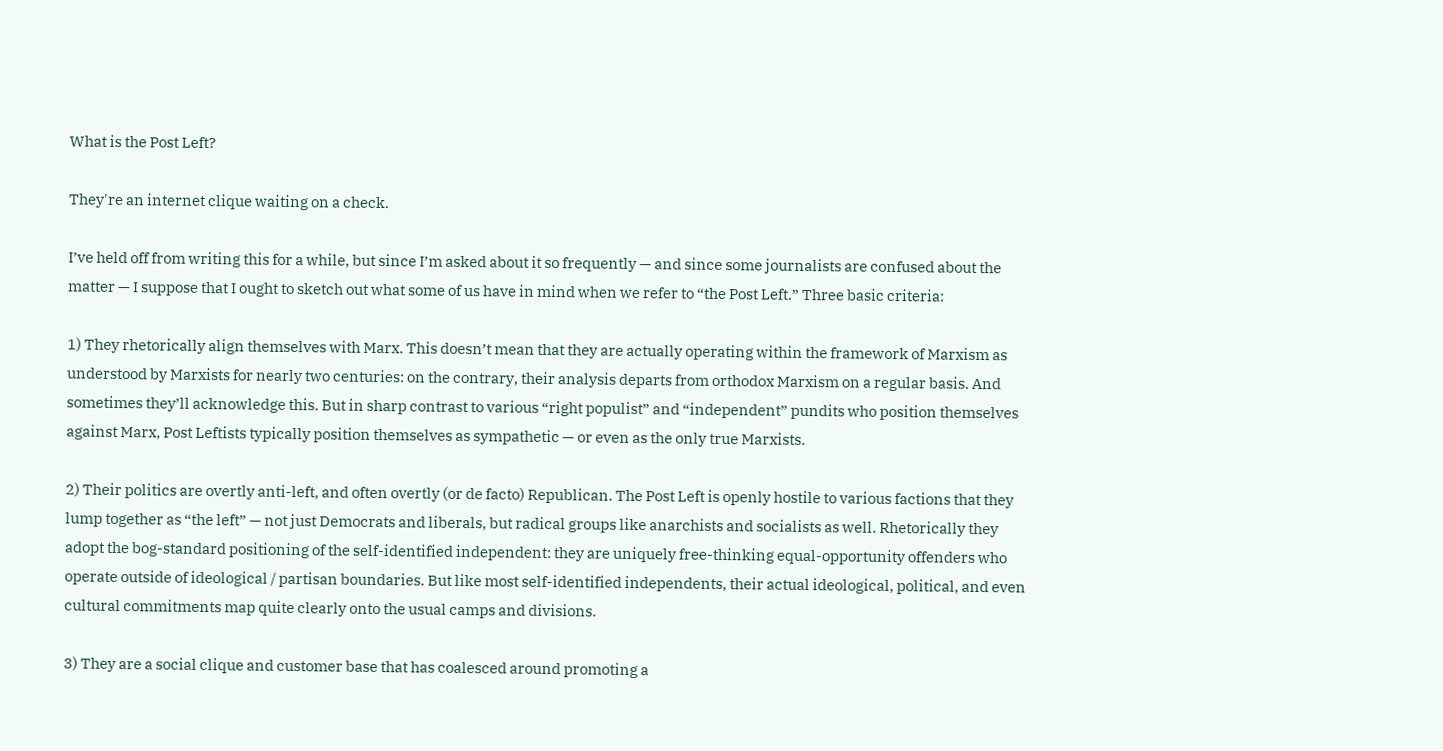What is the Post Left?

They're an internet clique waiting on a check.

I’ve held off from writing this for a while, but since I’m asked about it so frequently — and since some journalists are confused about the matter — I suppose that I ought to sketch out what some of us have in mind when we refer to “the Post Left.” Three basic criteria:

1) They rhetorically align themselves with Marx. This doesn’t mean that they are actually operating within the framework of Marxism as understood by Marxists for nearly two centuries: on the contrary, their analysis departs from orthodox Marxism on a regular basis. And sometimes they’ll acknowledge this. But in sharp contrast to various “right populist” and “independent” pundits who position themselves against Marx, Post Leftists typically position themselves as sympathetic — or even as the only true Marxists.

2) Their politics are overtly anti-left, and often overtly (or de facto) Republican. The Post Left is openly hostile to various factions that they lump together as “the left” — not just Democrats and liberals, but radical groups like anarchists and socialists as well. Rhetorically they adopt the bog-standard positioning of the self-identified independent: they are uniquely free-thinking equal-opportunity offenders who operate outside of ideological / partisan boundaries. But like most self-identified independents, their actual ideological, political, and even cultural commitments map quite clearly onto the usual camps and divisions.

3) They are a social clique and customer base that has coalesced around promoting a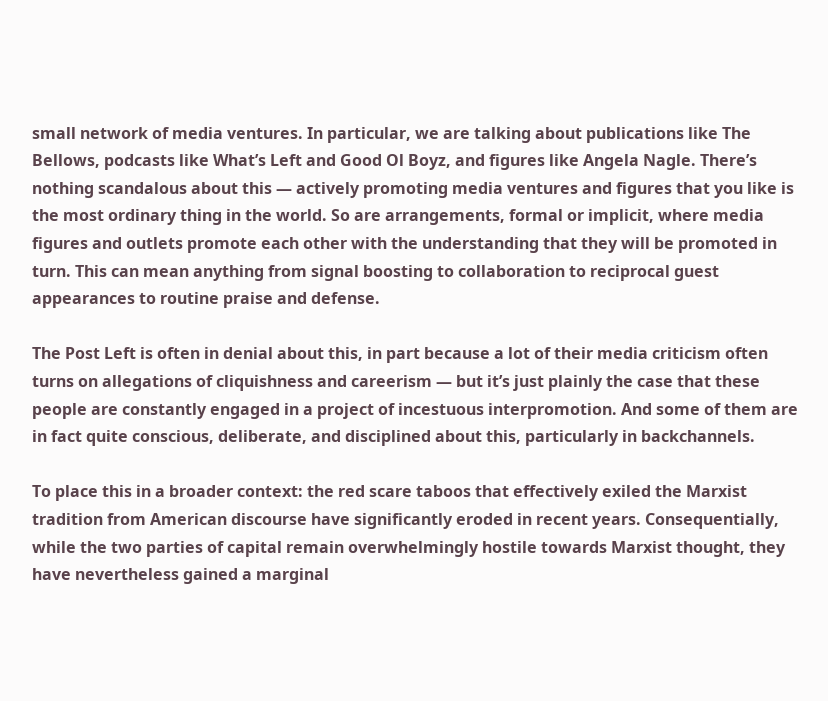small network of media ventures. In particular, we are talking about publications like The Bellows, podcasts like What’s Left and Good Ol Boyz, and figures like Angela Nagle. There’s nothing scandalous about this — actively promoting media ventures and figures that you like is the most ordinary thing in the world. So are arrangements, formal or implicit, where media figures and outlets promote each other with the understanding that they will be promoted in turn. This can mean anything from signal boosting to collaboration to reciprocal guest appearances to routine praise and defense.

The Post Left is often in denial about this, in part because a lot of their media criticism often turns on allegations of cliquishness and careerism — but it’s just plainly the case that these people are constantly engaged in a project of incestuous interpromotion. And some of them are in fact quite conscious, deliberate, and disciplined about this, particularly in backchannels.

To place this in a broader context: the red scare taboos that effectively exiled the Marxist tradition from American discourse have significantly eroded in recent years. Consequentially, while the two parties of capital remain overwhelmingly hostile towards Marxist thought, they have nevertheless gained a marginal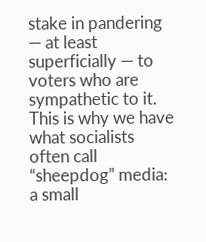stake in pandering — at least superficially — to voters who are sympathetic to it. This is why we have what socialists often call “sheepdog” media: a small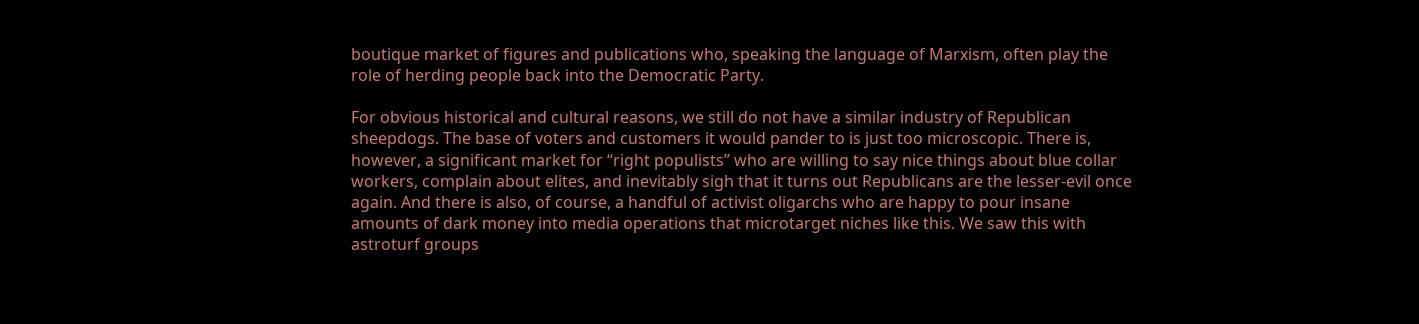boutique market of figures and publications who, speaking the language of Marxism, often play the role of herding people back into the Democratic Party.

For obvious historical and cultural reasons, we still do not have a similar industry of Republican sheepdogs. The base of voters and customers it would pander to is just too microscopic. There is, however, a significant market for “right populists” who are willing to say nice things about blue collar workers, complain about elites, and inevitably sigh that it turns out Republicans are the lesser-evil once again. And there is also, of course, a handful of activist oligarchs who are happy to pour insane amounts of dark money into media operations that microtarget niches like this. We saw this with astroturf groups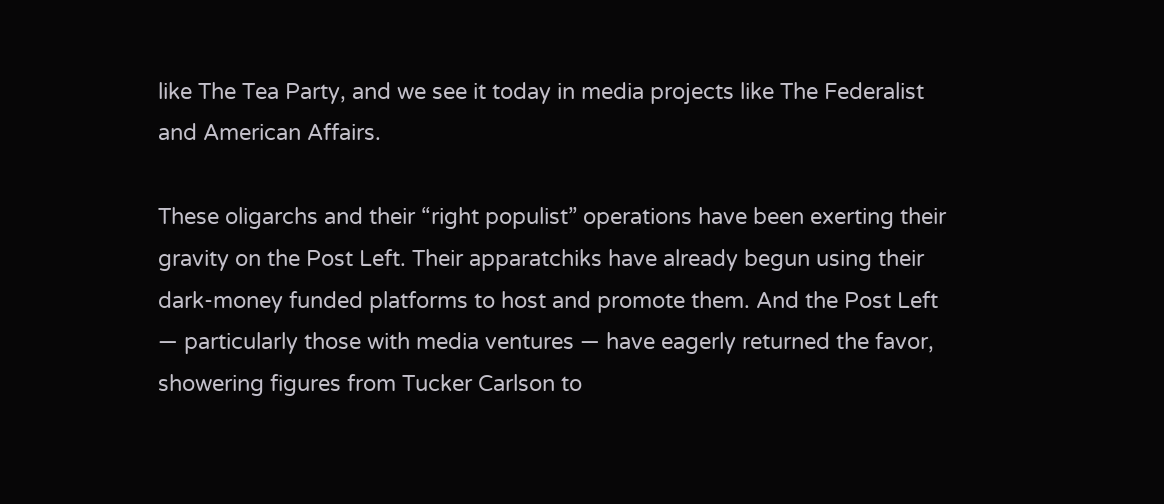like The Tea Party, and we see it today in media projects like The Federalist and American Affairs.

These oligarchs and their “right populist” operations have been exerting their gravity on the Post Left. Their apparatchiks have already begun using their dark-money funded platforms to host and promote them. And the Post Left — particularly those with media ventures — have eagerly returned the favor, showering figures from Tucker Carlson to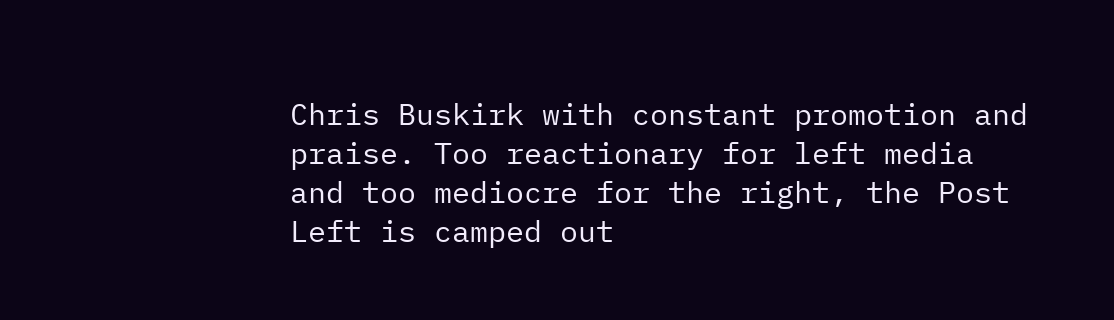Chris Buskirk with constant promotion and praise. Too reactionary for left media and too mediocre for the right, the Post Left is camped out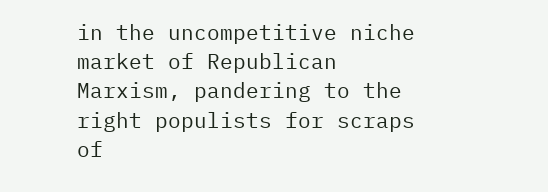in the uncompetitive niche market of Republican Marxism, pandering to the right populists for scraps of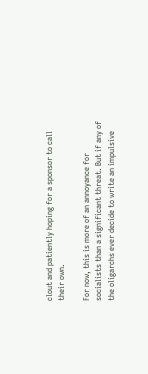clout and patiently hoping for a sponsor to call their own.

For now, this is more of an annoyance for socialists than a significant threat. But if any of the oligarchs ever decide to write an impulsive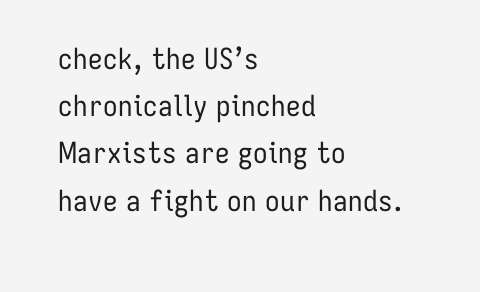check, the US’s chronically pinched Marxists are going to have a fight on our hands.